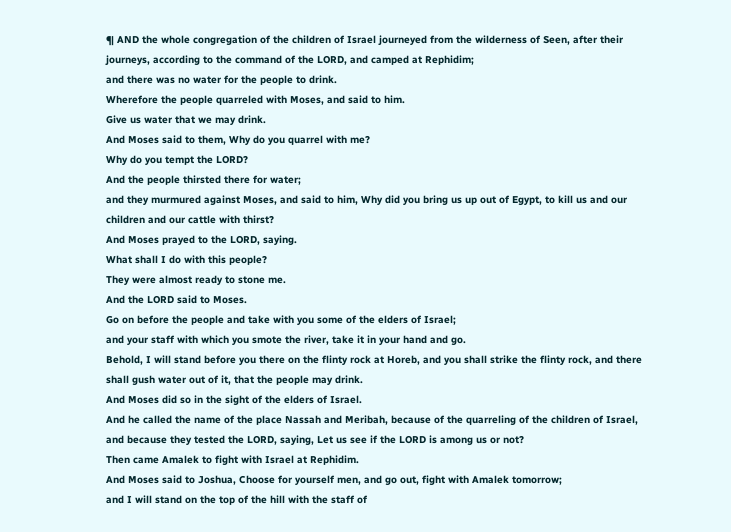¶ AND the whole congregation of the children of Israel journeyed from the wilderness of Seen, after their journeys, according to the command of the LORD, and camped at Rephidim;
and there was no water for the people to drink.
Wherefore the people quarreled with Moses, and said to him.
Give us water that we may drink.
And Moses said to them, Why do you quarrel with me?
Why do you tempt the LORD?
And the people thirsted there for water;
and they murmured against Moses, and said to him, Why did you bring us up out of Egypt, to kill us and our children and our cattle with thirst?
And Moses prayed to the LORD, saying.
What shall I do with this people?
They were almost ready to stone me.
And the LORD said to Moses.
Go on before the people and take with you some of the elders of Israel;
and your staff with which you smote the river, take it in your hand and go.
Behold, I will stand before you there on the flinty rock at Horeb, and you shall strike the flinty rock, and there shall gush water out of it, that the people may drink.
And Moses did so in the sight of the elders of Israel.
And he called the name of the place Nassah and Meribah, because of the quarreling of the children of Israel, and because they tested the LORD, saying, Let us see if the LORD is among us or not?
Then came Amalek to fight with Israel at Rephidim.
And Moses said to Joshua, Choose for yourself men, and go out, fight with Amalek tomorrow;
and I will stand on the top of the hill with the staff of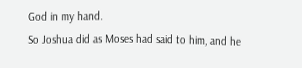God in my hand.
So Joshua did as Moses had said to him, and he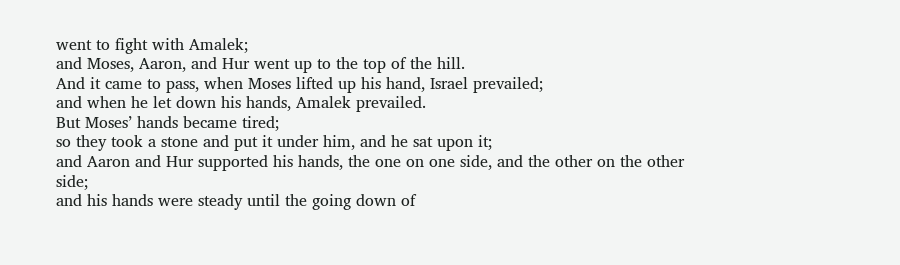went to fight with Amalek;
and Moses, Aaron, and Hur went up to the top of the hill.
And it came to pass, when Moses lifted up his hand, Israel prevailed;
and when he let down his hands, Amalek prevailed.
But Moses’ hands became tired;
so they took a stone and put it under him, and he sat upon it;
and Aaron and Hur supported his hands, the one on one side, and the other on the other side;
and his hands were steady until the going down of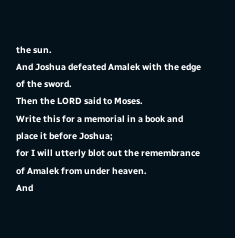the sun.
And Joshua defeated Amalek with the edge of the sword.
Then the LORD said to Moses.
Write this for a memorial in a book and place it before Joshua;
for I will utterly blot out the remembrance of Amalek from under heaven.
And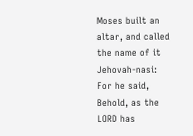Moses built an altar, and called the name of it Jehovah-nasi:
For he said, Behold, as the LORD has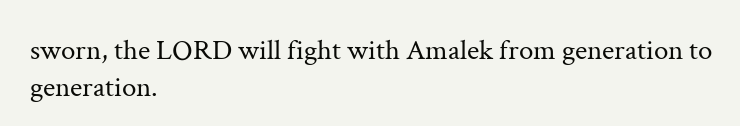sworn, the LORD will fight with Amalek from generation to generation.